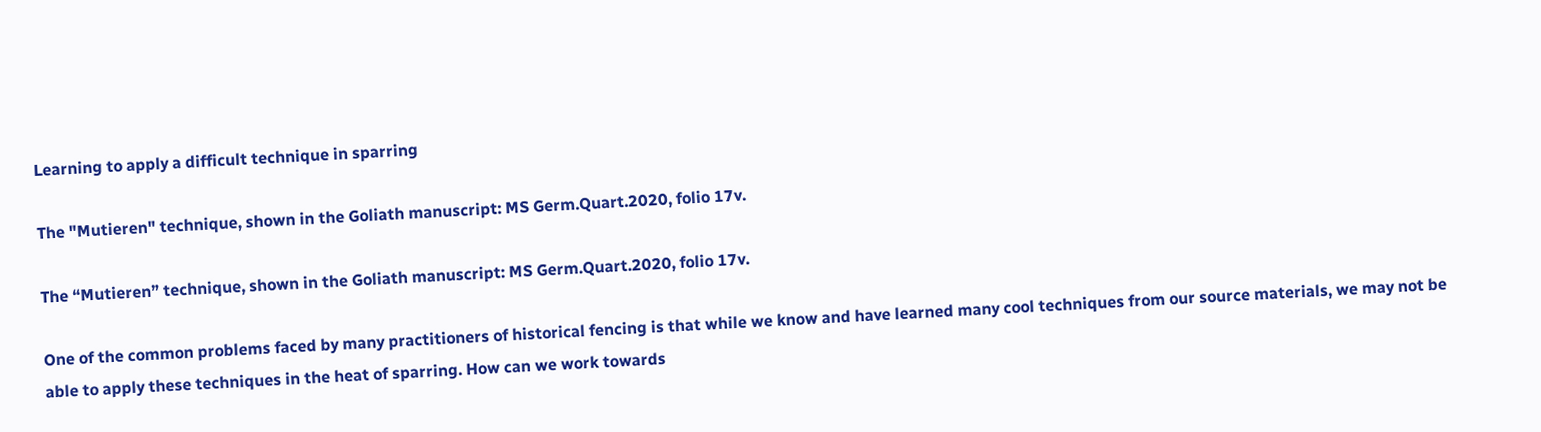Learning to apply a difficult technique in sparring

The "Mutieren" technique, shown in the Goliath manuscript: MS Germ.Quart.2020, folio 17v.

The “Mutieren” technique, shown in the Goliath manuscript: MS Germ.Quart.2020, folio 17v.

One of the common problems faced by many practitioners of historical fencing is that while we know and have learned many cool techniques from our source materials, we may not be able to apply these techniques in the heat of sparring. How can we work towards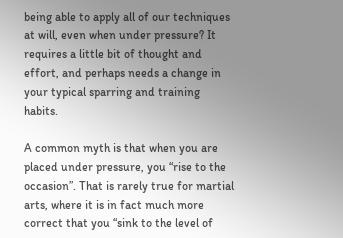being able to apply all of our techniques at will, even when under pressure? It requires a little bit of thought and effort, and perhaps needs a change in your typical sparring and training habits.

A common myth is that when you are placed under pressure, you “rise to the occasion”. That is rarely true for martial arts, where it is in fact much more correct that you “sink to the level of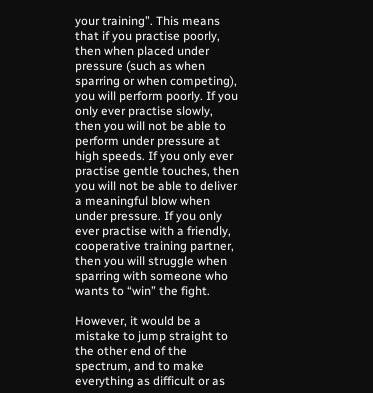your training”. This means that if you practise poorly, then when placed under pressure (such as when sparring or when competing), you will perform poorly. If you only ever practise slowly, then you will not be able to perform under pressure at high speeds. If you only ever practise gentle touches, then you will not be able to deliver a meaningful blow when under pressure. If you only ever practise with a friendly, cooperative training partner, then you will struggle when sparring with someone who wants to “win” the fight.

However, it would be a mistake to jump straight to the other end of the spectrum, and to make everything as difficult or as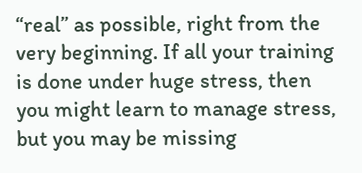“real” as possible, right from the very beginning. If all your training is done under huge stress, then you might learn to manage stress, but you may be missing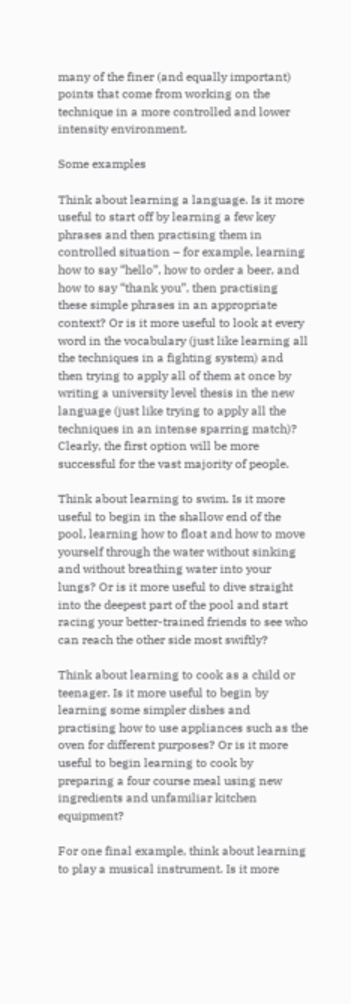many of the finer (and equally important) points that come from working on the technique in a more controlled and lower intensity environment.

Some examples

Think about learning a language. Is it more useful to start off by learning a few key phrases and then practising them in controlled situation – for example, learning how to say “hello”, how to order a beer, and how to say “thank you”, then practising these simple phrases in an appropriate context? Or is it more useful to look at every word in the vocabulary (just like learning all the techniques in a fighting system) and then trying to apply all of them at once by writing a university level thesis in the new language (just like trying to apply all the techniques in an intense sparring match)? Clearly, the first option will be more successful for the vast majority of people.

Think about learning to swim. Is it more useful to begin in the shallow end of the pool, learning how to float and how to move yourself through the water without sinking and without breathing water into your lungs? Or is it more useful to dive straight into the deepest part of the pool and start racing your better-trained friends to see who can reach the other side most swiftly?

Think about learning to cook as a child or teenager. Is it more useful to begin by learning some simpler dishes and practising how to use appliances such as the oven for different purposes? Or is it more useful to begin learning to cook by preparing a four course meal using new ingredients and unfamiliar kitchen equipment?

For one final example, think about learning to play a musical instrument. Is it more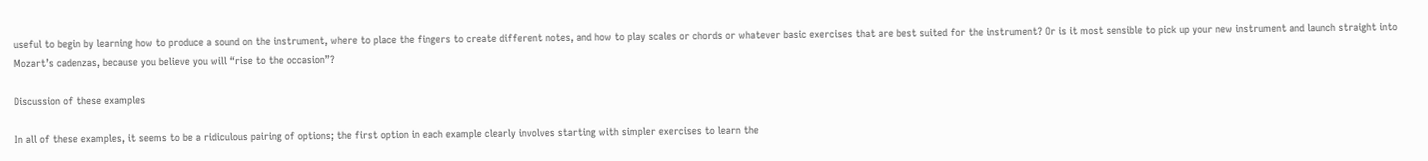useful to begin by learning how to produce a sound on the instrument, where to place the fingers to create different notes, and how to play scales or chords or whatever basic exercises that are best suited for the instrument? Or is it most sensible to pick up your new instrument and launch straight into Mozart’s cadenzas, because you believe you will “rise to the occasion”?

Discussion of these examples

In all of these examples, it seems to be a ridiculous pairing of options; the first option in each example clearly involves starting with simpler exercises to learn the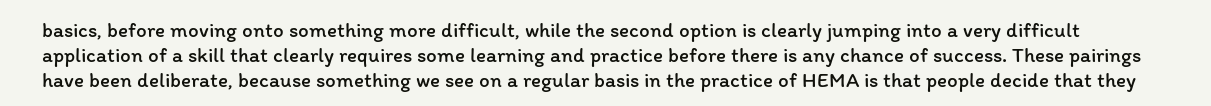basics, before moving onto something more difficult, while the second option is clearly jumping into a very difficult application of a skill that clearly requires some learning and practice before there is any chance of success. These pairings have been deliberate, because something we see on a regular basis in the practice of HEMA is that people decide that they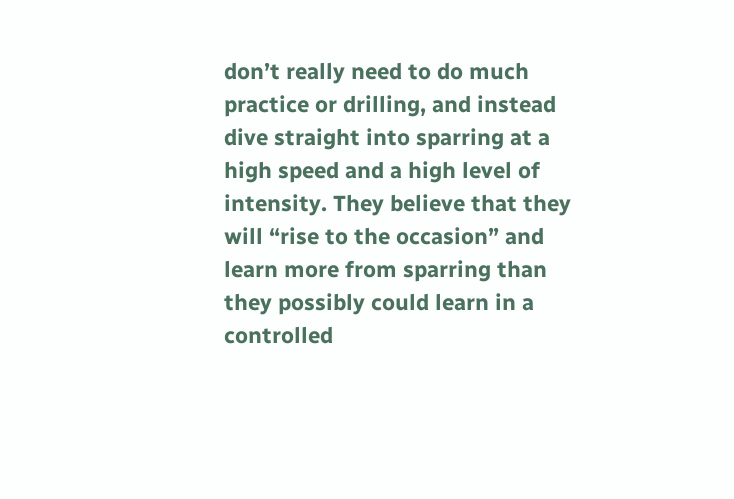don’t really need to do much practice or drilling, and instead dive straight into sparring at a high speed and a high level of intensity. They believe that they will “rise to the occasion” and learn more from sparring than they possibly could learn in a controlled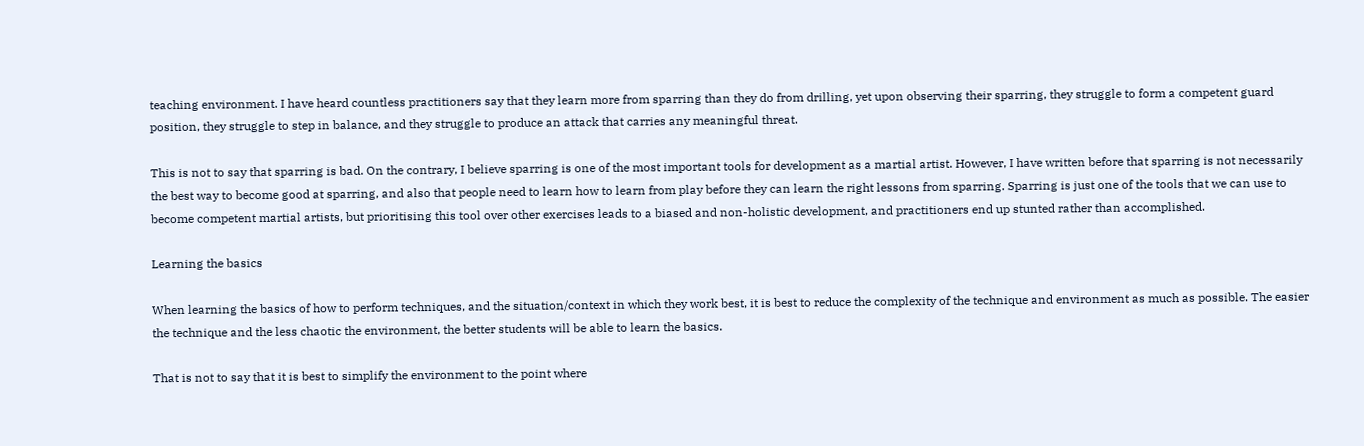teaching environment. I have heard countless practitioners say that they learn more from sparring than they do from drilling, yet upon observing their sparring, they struggle to form a competent guard position, they struggle to step in balance, and they struggle to produce an attack that carries any meaningful threat.

This is not to say that sparring is bad. On the contrary, I believe sparring is one of the most important tools for development as a martial artist. However, I have written before that sparring is not necessarily the best way to become good at sparring, and also that people need to learn how to learn from play before they can learn the right lessons from sparring. Sparring is just one of the tools that we can use to become competent martial artists, but prioritising this tool over other exercises leads to a biased and non-holistic development, and practitioners end up stunted rather than accomplished.

Learning the basics

When learning the basics of how to perform techniques, and the situation/context in which they work best, it is best to reduce the complexity of the technique and environment as much as possible. The easier the technique and the less chaotic the environment, the better students will be able to learn the basics.

That is not to say that it is best to simplify the environment to the point where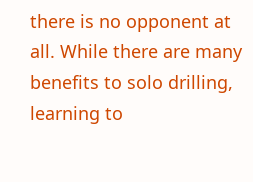there is no opponent at all. While there are many benefits to solo drilling, learning to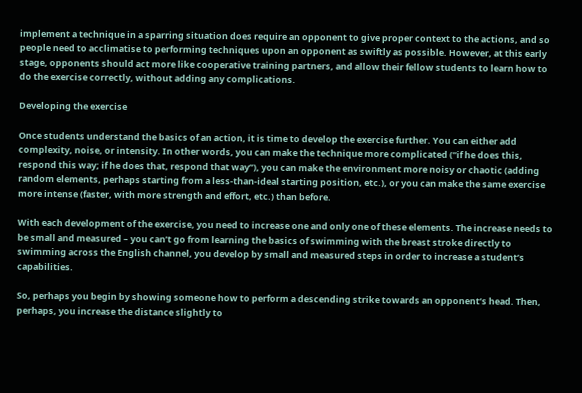implement a technique in a sparring situation does require an opponent to give proper context to the actions, and so people need to acclimatise to performing techniques upon an opponent as swiftly as possible. However, at this early stage, opponents should act more like cooperative training partners, and allow their fellow students to learn how to do the exercise correctly, without adding any complications.

Developing the exercise

Once students understand the basics of an action, it is time to develop the exercise further. You can either add complexity, noise, or intensity. In other words, you can make the technique more complicated (“if he does this, respond this way; if he does that, respond that way”), you can make the environment more noisy or chaotic (adding random elements, perhaps starting from a less-than-ideal starting position, etc.), or you can make the same exercise more intense (faster, with more strength and effort, etc.) than before.

With each development of the exercise, you need to increase one and only one of these elements. The increase needs to be small and measured – you can’t go from learning the basics of swimming with the breast stroke directly to swimming across the English channel, you develop by small and measured steps in order to increase a student’s capabilities.

So, perhaps you begin by showing someone how to perform a descending strike towards an opponent’s head. Then, perhaps, you increase the distance slightly to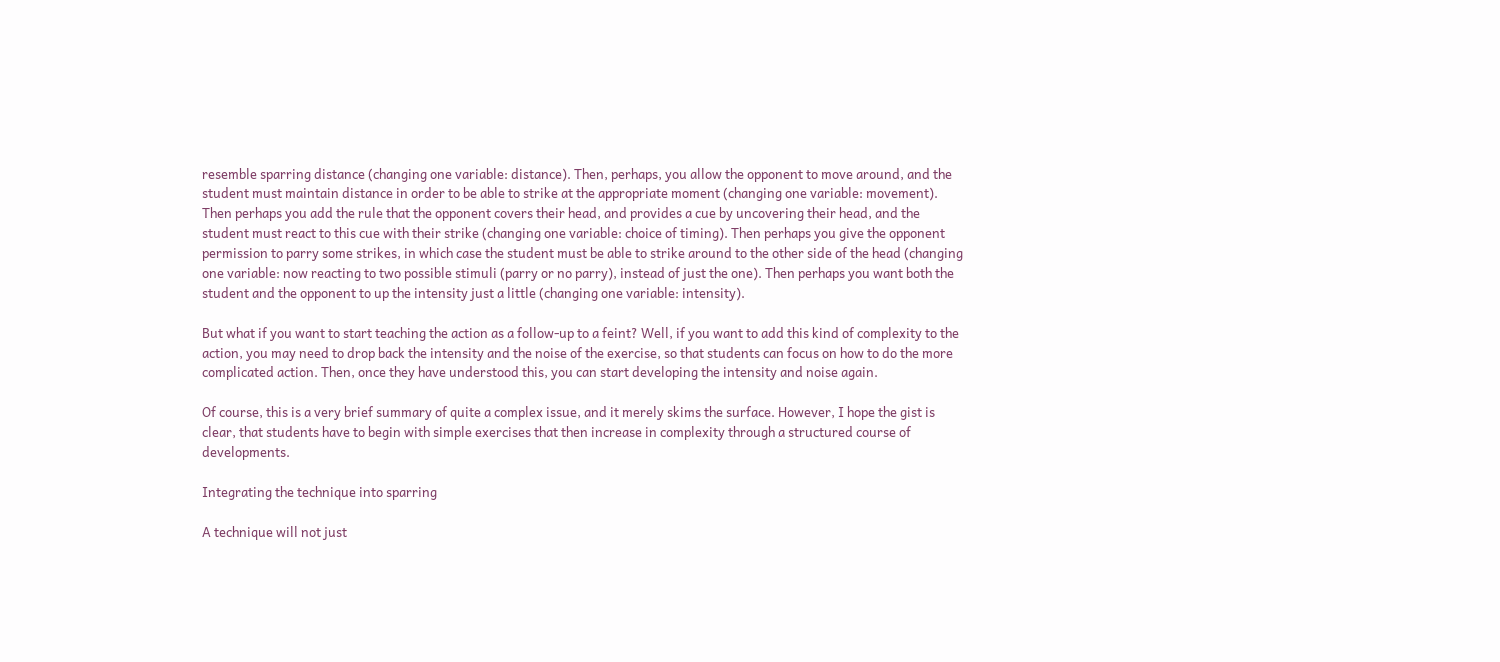resemble sparring distance (changing one variable: distance). Then, perhaps, you allow the opponent to move around, and the student must maintain distance in order to be able to strike at the appropriate moment (changing one variable: movement). Then perhaps you add the rule that the opponent covers their head, and provides a cue by uncovering their head, and the student must react to this cue with their strike (changing one variable: choice of timing). Then perhaps you give the opponent permission to parry some strikes, in which case the student must be able to strike around to the other side of the head (changing one variable: now reacting to two possible stimuli (parry or no parry), instead of just the one). Then perhaps you want both the student and the opponent to up the intensity just a little (changing one variable: intensity).

But what if you want to start teaching the action as a follow-up to a feint? Well, if you want to add this kind of complexity to the action, you may need to drop back the intensity and the noise of the exercise, so that students can focus on how to do the more complicated action. Then, once they have understood this, you can start developing the intensity and noise again.

Of course, this is a very brief summary of quite a complex issue, and it merely skims the surface. However, I hope the gist is clear, that students have to begin with simple exercises that then increase in complexity through a structured course of developments.

Integrating the technique into sparring

A technique will not just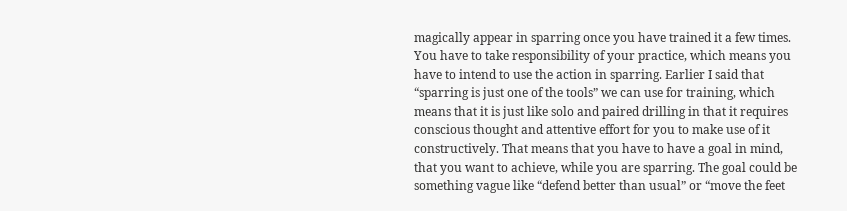magically appear in sparring once you have trained it a few times. You have to take responsibility of your practice, which means you have to intend to use the action in sparring. Earlier I said that “sparring is just one of the tools” we can use for training, which means that it is just like solo and paired drilling in that it requires conscious thought and attentive effort for you to make use of it constructively. That means that you have to have a goal in mind, that you want to achieve, while you are sparring. The goal could be something vague like “defend better than usual” or “move the feet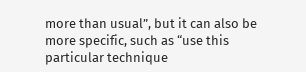more than usual”, but it can also be more specific, such as “use this particular technique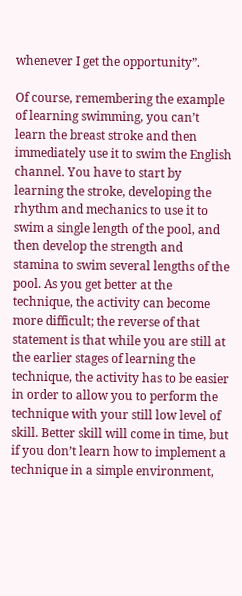whenever I get the opportunity”.

Of course, remembering the example of learning swimming, you can’t learn the breast stroke and then immediately use it to swim the English channel. You have to start by learning the stroke, developing the rhythm and mechanics to use it to swim a single length of the pool, and then develop the strength and stamina to swim several lengths of the pool. As you get better at the technique, the activity can become more difficult; the reverse of that statement is that while you are still at the earlier stages of learning the technique, the activity has to be easier in order to allow you to perform the technique with your still low level of skill. Better skill will come in time, but if you don’t learn how to implement a technique in a simple environment,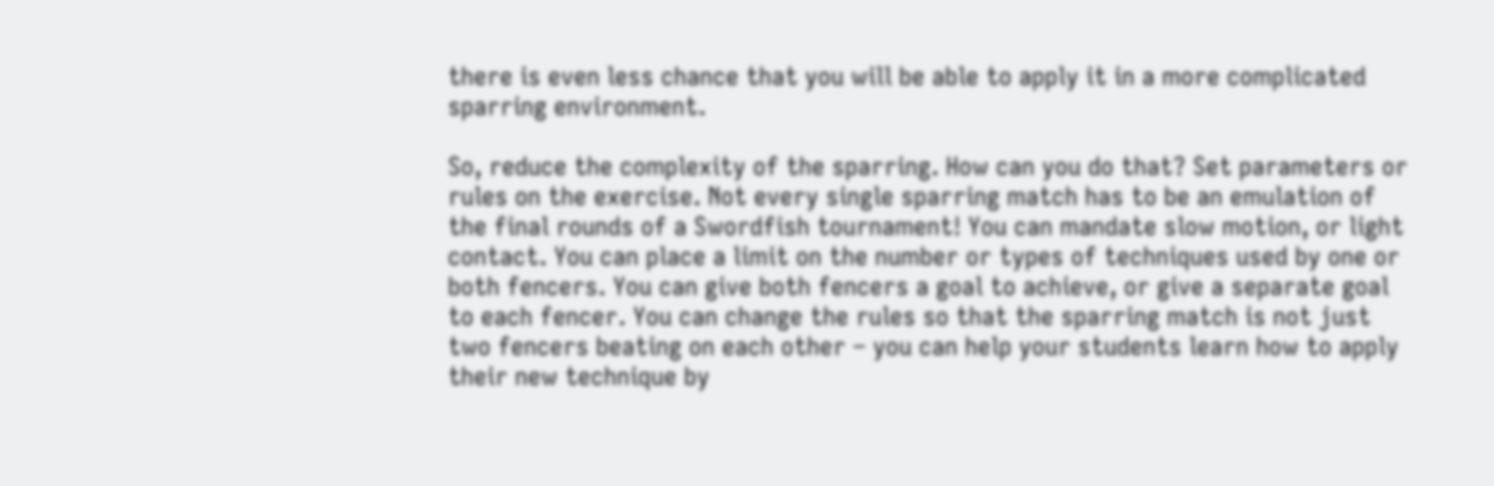there is even less chance that you will be able to apply it in a more complicated sparring environment.

So, reduce the complexity of the sparring. How can you do that? Set parameters or rules on the exercise. Not every single sparring match has to be an emulation of the final rounds of a Swordfish tournament! You can mandate slow motion, or light contact. You can place a limit on the number or types of techniques used by one or both fencers. You can give both fencers a goal to achieve, or give a separate goal to each fencer. You can change the rules so that the sparring match is not just two fencers beating on each other – you can help your students learn how to apply their new technique by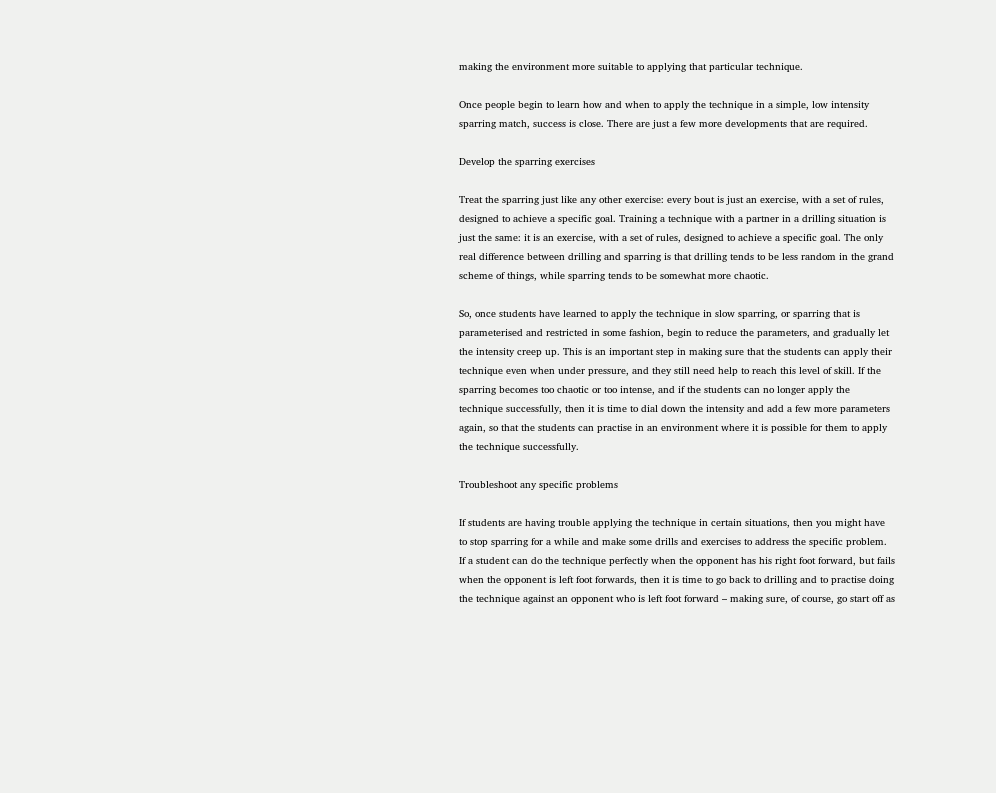making the environment more suitable to applying that particular technique.

Once people begin to learn how and when to apply the technique in a simple, low intensity sparring match, success is close. There are just a few more developments that are required.

Develop the sparring exercises

Treat the sparring just like any other exercise: every bout is just an exercise, with a set of rules, designed to achieve a specific goal. Training a technique with a partner in a drilling situation is just the same: it is an exercise, with a set of rules, designed to achieve a specific goal. The only real difference between drilling and sparring is that drilling tends to be less random in the grand scheme of things, while sparring tends to be somewhat more chaotic.

So, once students have learned to apply the technique in slow sparring, or sparring that is parameterised and restricted in some fashion, begin to reduce the parameters, and gradually let the intensity creep up. This is an important step in making sure that the students can apply their technique even when under pressure, and they still need help to reach this level of skill. If the sparring becomes too chaotic or too intense, and if the students can no longer apply the technique successfully, then it is time to dial down the intensity and add a few more parameters again, so that the students can practise in an environment where it is possible for them to apply the technique successfully.

Troubleshoot any specific problems

If students are having trouble applying the technique in certain situations, then you might have to stop sparring for a while and make some drills and exercises to address the specific problem. If a student can do the technique perfectly when the opponent has his right foot forward, but fails when the opponent is left foot forwards, then it is time to go back to drilling and to practise doing the technique against an opponent who is left foot forward – making sure, of course, go start off as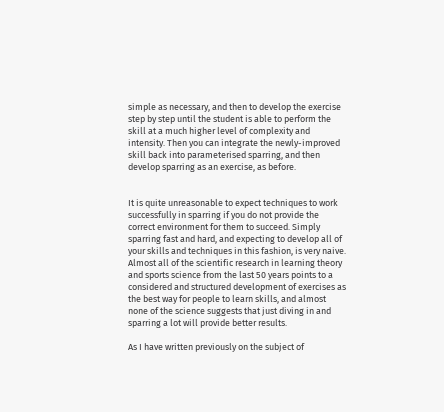simple as necessary, and then to develop the exercise step by step until the student is able to perform the skill at a much higher level of complexity and intensity. Then you can integrate the newly-improved skill back into parameterised sparring, and then develop sparring as an exercise, as before.


It is quite unreasonable to expect techniques to work successfully in sparring if you do not provide the correct environment for them to succeed. Simply sparring fast and hard, and expecting to develop all of your skills and techniques in this fashion, is very naive. Almost all of the scientific research in learning theory and sports science from the last 50 years points to a considered and structured development of exercises as the best way for people to learn skills, and almost none of the science suggests that just diving in and sparring a lot will provide better results.

As I have written previously on the subject of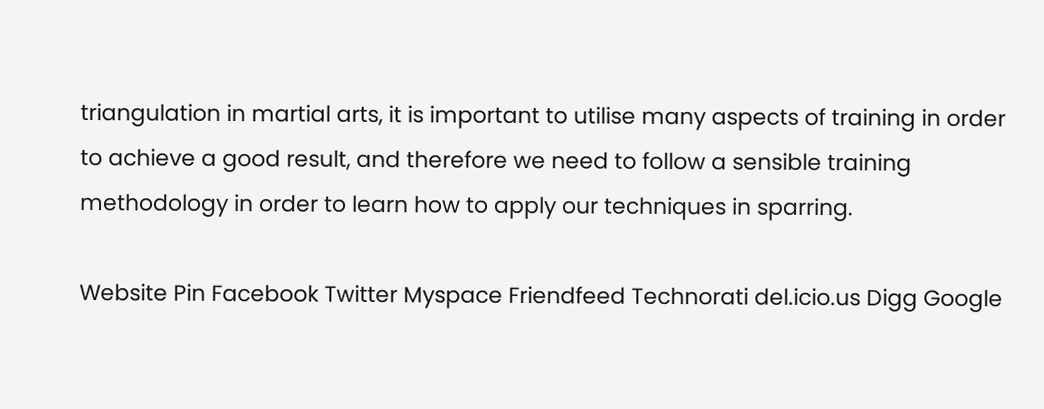triangulation in martial arts, it is important to utilise many aspects of training in order to achieve a good result, and therefore we need to follow a sensible training methodology in order to learn how to apply our techniques in sparring.

Website Pin Facebook Twitter Myspace Friendfeed Technorati del.icio.us Digg Google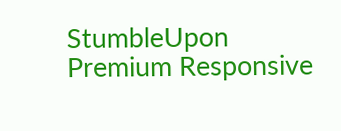StumbleUpon Premium Responsive